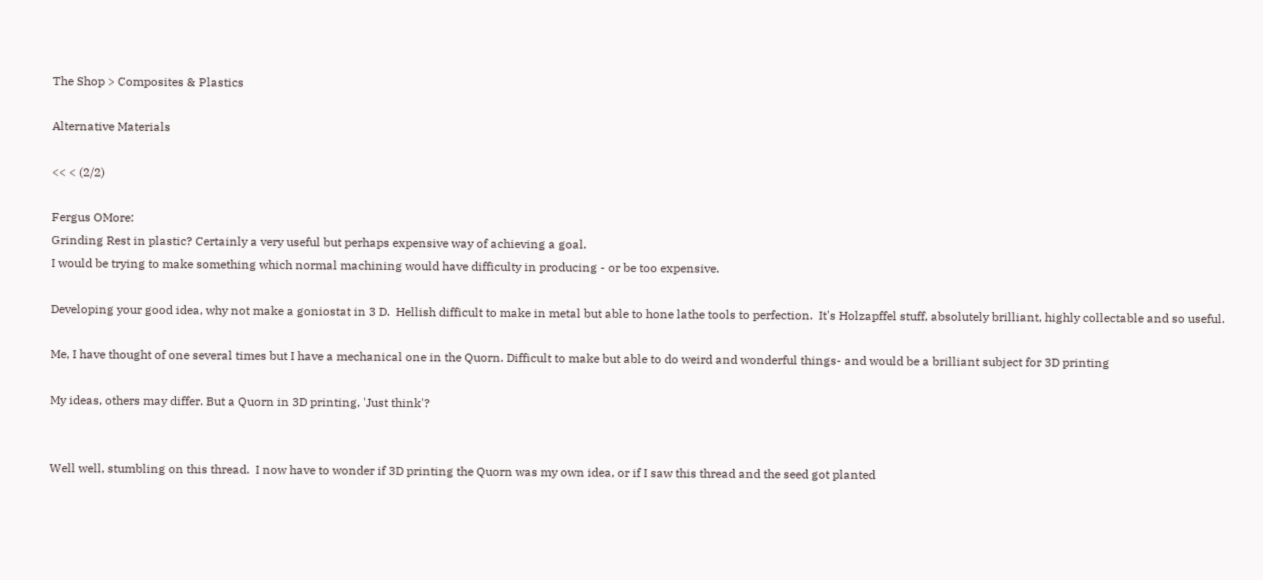The Shop > Composites & Plastics

Alternative Materials

<< < (2/2)

Fergus OMore:
Grinding Rest in plastic? Certainly a very useful but perhaps expensive way of achieving a goal.
I would be trying to make something which normal machining would have difficulty in producing - or be too expensive.

Developing your good idea, why not make a goniostat in 3 D.  Hellish difficult to make in metal but able to hone lathe tools to perfection.  It's Holzapffel stuff, absolutely brilliant, highly collectable and so useful.

Me, I have thought of one several times but I have a mechanical one in the Quorn. Difficult to make but able to do weird and wonderful things- and would be a brilliant subject for 3D printing

My ideas, others may differ. But a Quorn in 3D printing, 'Just think'?


Well well, stumbling on this thread.  I now have to wonder if 3D printing the Quorn was my own idea, or if I saw this thread and the seed got planted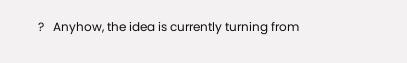?   Anyhow, the idea is currently turning from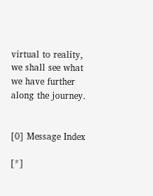virtual to reality, we shall see what we have further along the journey.


[0] Message Index

[*]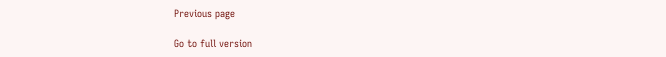Previous page

Go to full version